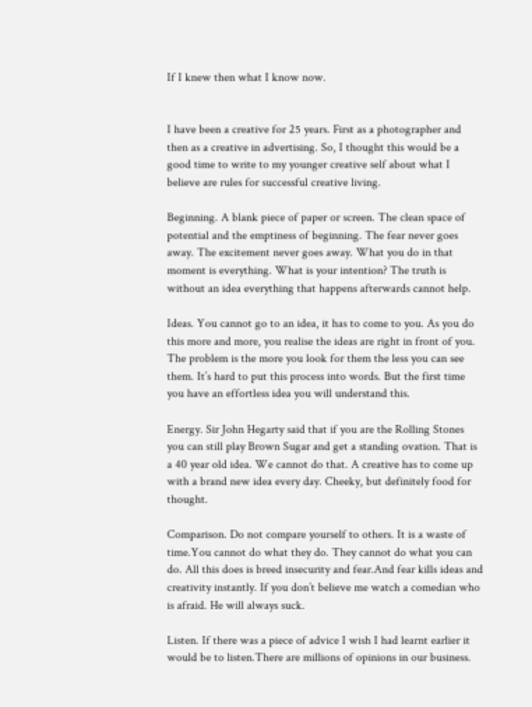If I knew then what I know now.


I have been a creative for 25 years. First as a photographer and then as a creative in advertising. So, I thought this would be a good time to write to my younger creative self about what I believe are rules for successful creative living.

Beginning. A blank piece of paper or screen. The clean space of potential and the emptiness of beginning. The fear never goes away. The excitement never goes away. What you do in that moment is everything. What is your intention? The truth is without an idea everything that happens afterwards cannot help.

Ideas. You cannot go to an idea, it has to come to you. As you do this more and more, you realise the ideas are right in front of you. The problem is the more you look for them the less you can see them. It’s hard to put this process into words. But the first time you have an effortless idea you will understand this.

Energy. Sir John Hegarty said that if you are the Rolling Stones you can still play Brown Sugar and get a standing ovation. That is a 40 year old idea. We cannot do that. A creative has to come up with a brand new idea every day. Cheeky, but definitely food for thought.

Comparison. Do not compare yourself to others. It is a waste of time.You cannot do what they do. They cannot do what you can do. All this does is breed insecurity and fear.And fear kills ideas and creativity instantly. If you don’t believe me watch a comedian who is afraid. He will always suck.

Listen. If there was a piece of advice I wish I had learnt earlier it would be to listen.There are millions of opinions in our business.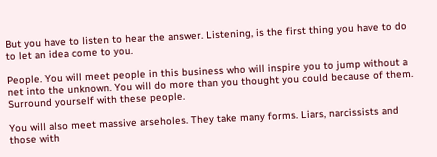But you have to listen to hear the answer. Listening, is the first thing you have to do to let an idea come to you.

People. You will meet people in this business who will inspire you to jump without a net into the unknown. You will do more than you thought you could because of them. Surround yourself with these people.

You will also meet massive arseholes. They take many forms. Liars, narcissists and those with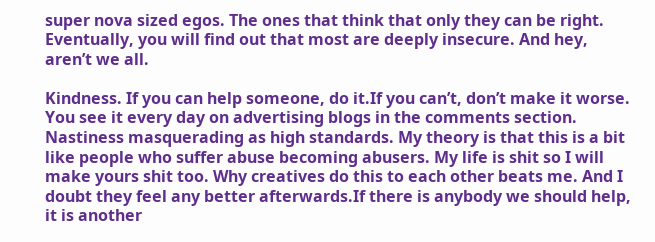super nova sized egos. The ones that think that only they can be right. Eventually, you will find out that most are deeply insecure. And hey, aren’t we all.

Kindness. If you can help someone, do it.If you can’t, don’t make it worse. You see it every day on advertising blogs in the comments section. Nastiness masquerading as high standards. My theory is that this is a bit like people who suffer abuse becoming abusers. My life is shit so I will make yours shit too. Why creatives do this to each other beats me. And I doubt they feel any better afterwards.If there is anybody we should help, it is another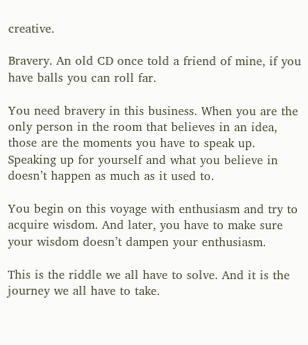creative.

Bravery. An old CD once told a friend of mine, if you have balls you can roll far.

You need bravery in this business. When you are the only person in the room that believes in an idea, those are the moments you have to speak up. Speaking up for yourself and what you believe in doesn’t happen as much as it used to.

You begin on this voyage with enthusiasm and try to acquire wisdom. And later, you have to make sure your wisdom doesn’t dampen your enthusiasm.

This is the riddle we all have to solve. And it is the journey we all have to take.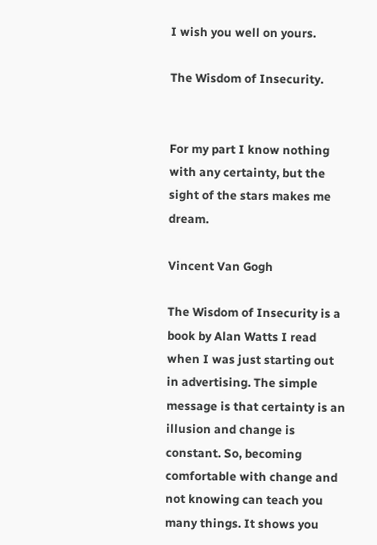I wish you well on yours.

The Wisdom of Insecurity.


For my part I know nothing with any certainty, but the sight of the stars makes me dream.

Vincent Van Gogh

The Wisdom of Insecurity is a book by Alan Watts I read when I was just starting out in advertising. The simple message is that certainty is an illusion and change is constant. So, becoming comfortable with change and not knowing can teach you many things. It shows you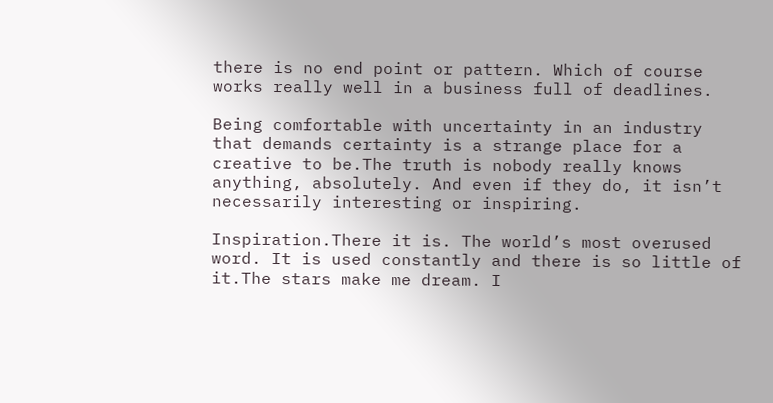there is no end point or pattern. Which of course works really well in a business full of deadlines.

Being comfortable with uncertainty in an industry that demands certainty is a strange place for a creative to be.The truth is nobody really knows anything, absolutely. And even if they do, it isn’t necessarily interesting or inspiring.

Inspiration.There it is. The world’s most overused word. It is used constantly and there is so little of it.The stars make me dream. I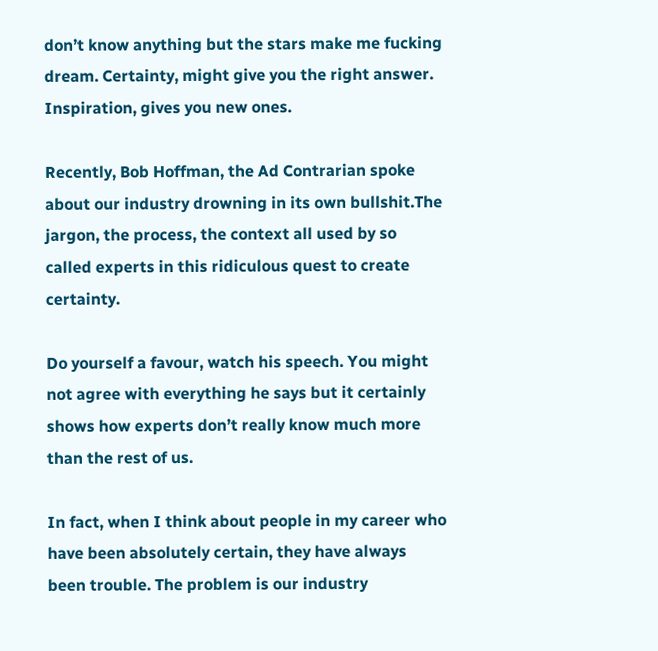don’t know anything but the stars make me fucking dream. Certainty, might give you the right answer. Inspiration, gives you new ones.

Recently, Bob Hoffman, the Ad Contrarian spoke about our industry drowning in its own bullshit.The jargon, the process, the context all used by so called experts in this ridiculous quest to create certainty.

Do yourself a favour, watch his speech. You might not agree with everything he says but it certainly shows how experts don’t really know much more than the rest of us.

In fact, when I think about people in my career who have been absolutely certain, they have always been trouble. The problem is our industry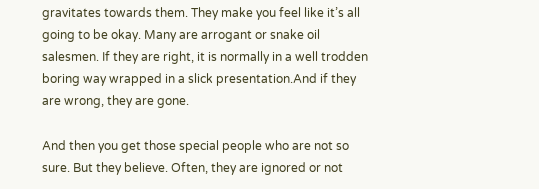gravitates towards them. They make you feel like it’s all going to be okay. Many are arrogant or snake oil salesmen. If they are right, it is normally in a well trodden boring way wrapped in a slick presentation.And if they are wrong, they are gone.

And then you get those special people who are not so sure. But they believe. Often, they are ignored or not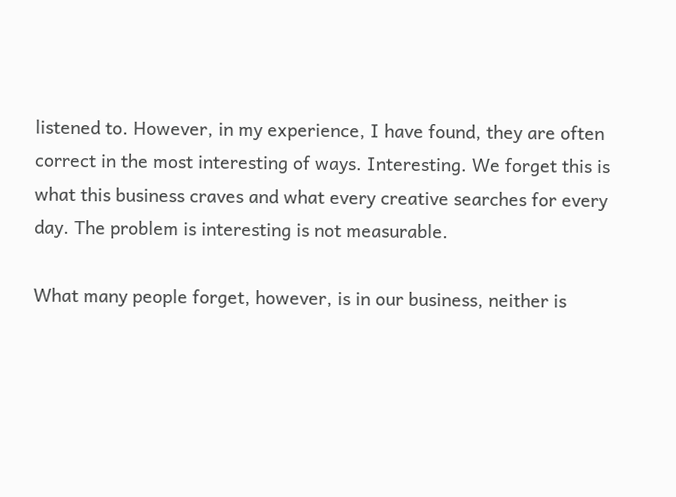listened to. However, in my experience, I have found, they are often correct in the most interesting of ways. Interesting. We forget this is what this business craves and what every creative searches for every day. The problem is interesting is not measurable.

What many people forget, however, is in our business, neither is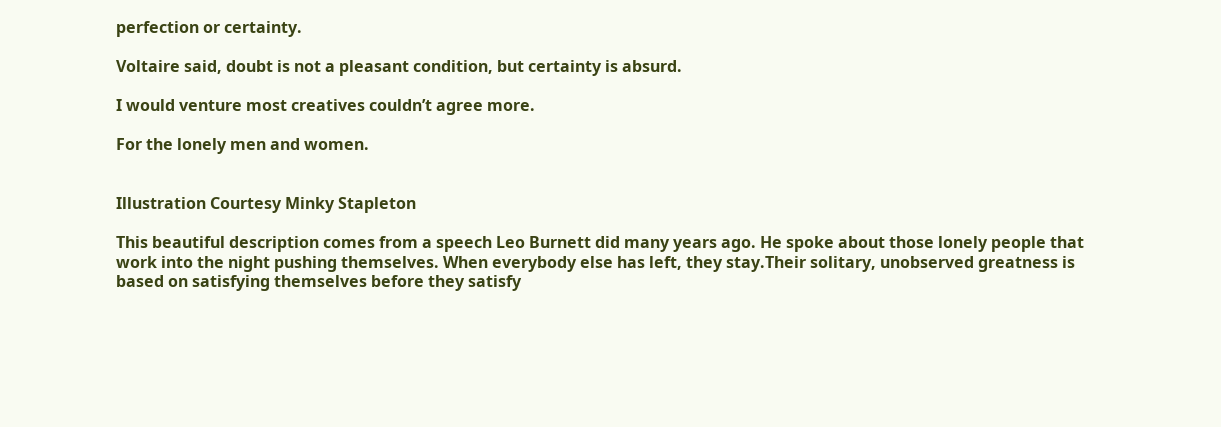perfection or certainty.

Voltaire said, doubt is not a pleasant condition, but certainty is absurd.

I would venture most creatives couldn’t agree more.

For the lonely men and women.


Illustration Courtesy Minky Stapleton

This beautiful description comes from a speech Leo Burnett did many years ago. He spoke about those lonely people that work into the night pushing themselves. When everybody else has left, they stay.Their solitary, unobserved greatness is based on satisfying themselves before they satisfy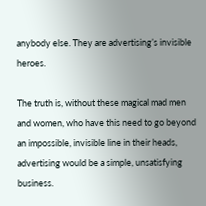anybody else. They are advertising’s invisible heroes.

The truth is, without these magical mad men and women, who have this need to go beyond an impossible, invisible line in their heads, advertising would be a simple, unsatisfying business.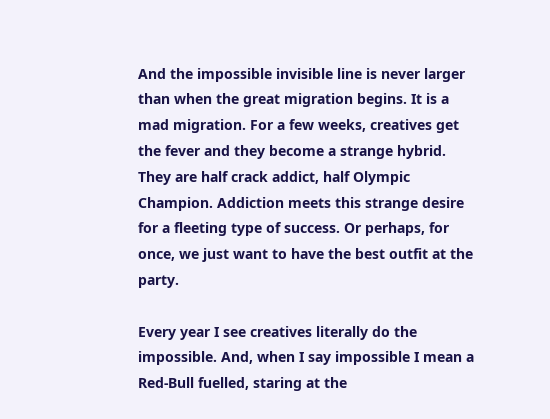And the impossible invisible line is never larger than when the great migration begins. It is a mad migration. For a few weeks, creatives get the fever and they become a strange hybrid. They are half crack addict, half Olympic Champion. Addiction meets this strange desire for a fleeting type of success. Or perhaps, for once, we just want to have the best outfit at the party.

Every year I see creatives literally do the impossible. And, when I say impossible I mean a Red-Bull fuelled, staring at the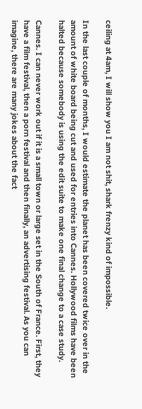ceiling at 4am, I will show you I am not shit, shark frenzy kind of impossible.

In the last couple of months, I would estimate the planet has been covered twice over in the amount of white board being cut and used for entries into Cannes. Hollywood films have been halted because somebody is using the edit suite to make one final change to a case study.

Cannes. I can never work out if it is a small town or large set in the South of France. First, they have a film festival, then a porn festival and then finally, an advertising festival. As you can imagine, there are many jokes about the fact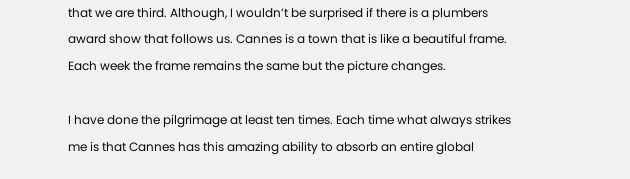that we are third. Although, I wouldn’t be surprised if there is a plumbers award show that follows us. Cannes is a town that is like a beautiful frame. Each week the frame remains the same but the picture changes.

I have done the pilgrimage at least ten times. Each time what always strikes me is that Cannes has this amazing ability to absorb an entire global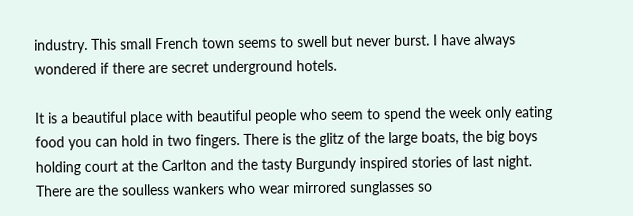industry. This small French town seems to swell but never burst. I have always wondered if there are secret underground hotels.

It is a beautiful place with beautiful people who seem to spend the week only eating food you can hold in two fingers. There is the glitz of the large boats, the big boys holding court at the Carlton and the tasty Burgundy inspired stories of last night. There are the soulless wankers who wear mirrored sunglasses so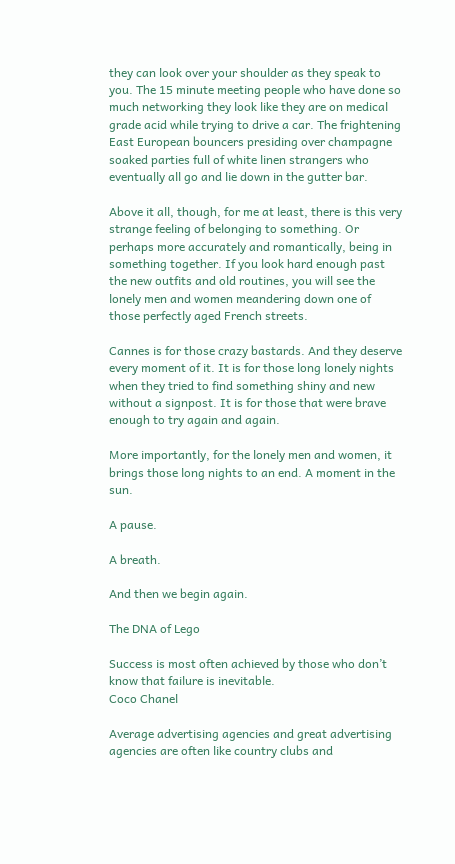they can look over your shoulder as they speak to you. The 15 minute meeting people who have done so much networking they look like they are on medical grade acid while trying to drive a car. The frightening East European bouncers presiding over champagne soaked parties full of white linen strangers who eventually all go and lie down in the gutter bar.

Above it all, though, for me at least, there is this very strange feeling of belonging to something. Or perhaps more accurately and romantically, being in something together. If you look hard enough past the new outfits and old routines, you will see the lonely men and women meandering down one of those perfectly aged French streets.

Cannes is for those crazy bastards. And they deserve every moment of it. It is for those long lonely nights when they tried to find something shiny and new without a signpost. It is for those that were brave enough to try again and again.

More importantly, for the lonely men and women, it brings those long nights to an end. A moment in the sun.

A pause.

A breath.

And then we begin again.

The DNA of Lego

Success is most often achieved by those who don’t know that failure is inevitable.
Coco Chanel

Average advertising agencies and great advertising agencies are often like country clubs and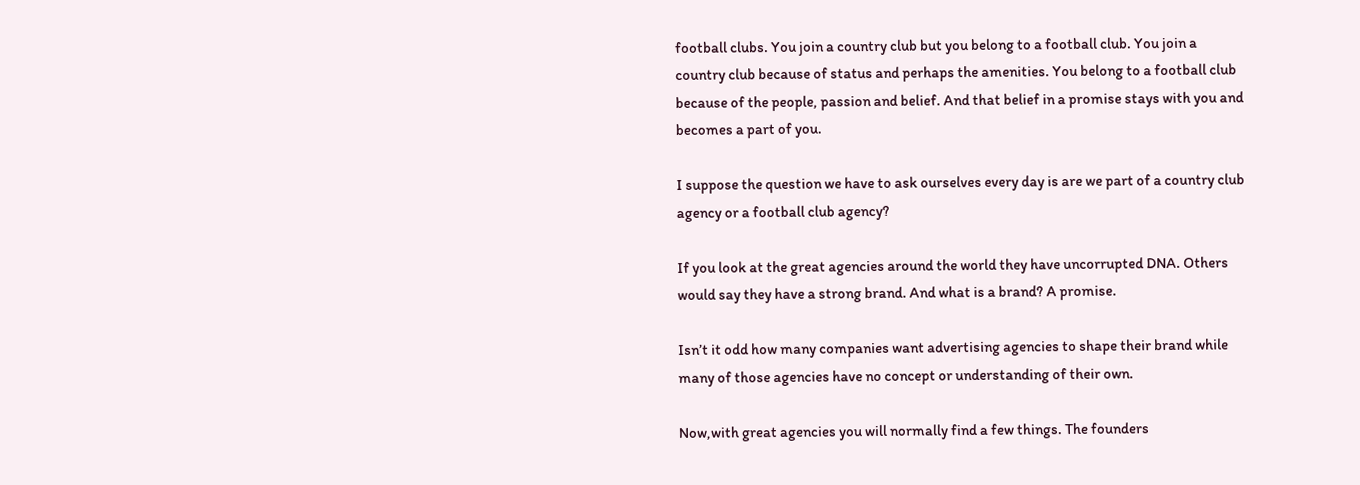football clubs. You join a country club but you belong to a football club. You join a country club because of status and perhaps the amenities. You belong to a football club because of the people, passion and belief. And that belief in a promise stays with you and becomes a part of you.

I suppose the question we have to ask ourselves every day is are we part of a country club agency or a football club agency?

If you look at the great agencies around the world they have uncorrupted DNA. Others would say they have a strong brand. And what is a brand? A promise.

Isn’t it odd how many companies want advertising agencies to shape their brand while many of those agencies have no concept or understanding of their own.

Now,with great agencies you will normally find a few things. The founders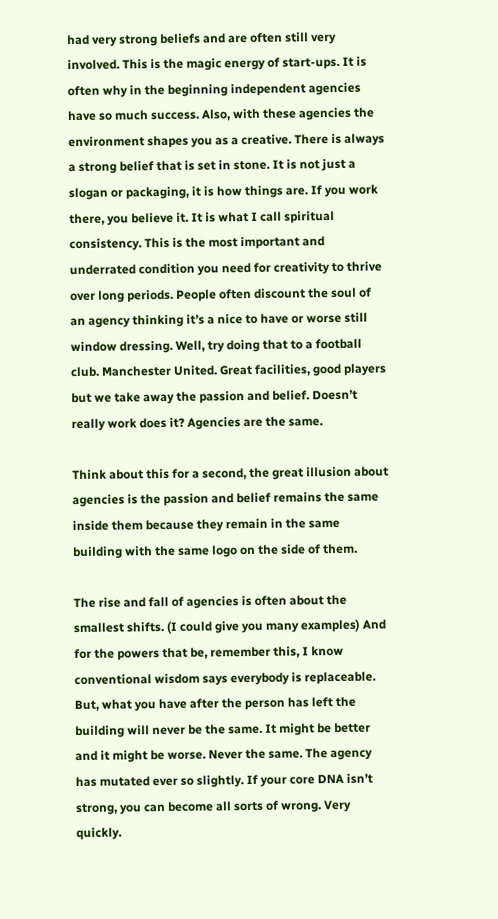had very strong beliefs and are often still very involved. This is the magic energy of start-ups. It is often why in the beginning independent agencies have so much success. Also, with these agencies the environment shapes you as a creative. There is always a strong belief that is set in stone. It is not just a slogan or packaging, it is how things are. If you work there, you believe it. It is what I call spiritual consistency. This is the most important and underrated condition you need for creativity to thrive over long periods. People often discount the soul of an agency thinking it’s a nice to have or worse still window dressing. Well, try doing that to a football club. Manchester United. Great facilities, good players but we take away the passion and belief. Doesn’t really work does it? Agencies are the same.

Think about this for a second, the great illusion about agencies is the passion and belief remains the same inside them because they remain in the same building with the same logo on the side of them.

The rise and fall of agencies is often about the smallest shifts. (I could give you many examples) And for the powers that be, remember this, I know conventional wisdom says everybody is replaceable. But, what you have after the person has left the building will never be the same. It might be better and it might be worse. Never the same. The agency has mutated ever so slightly. If your core DNA isn’t strong, you can become all sorts of wrong. Very quickly.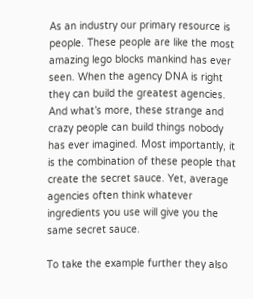As an industry our primary resource is people. These people are like the most amazing lego blocks mankind has ever seen. When the agency DNA is right they can build the greatest agencies. And what’s more, these strange and crazy people can build things nobody has ever imagined. Most importantly, it is the combination of these people that create the secret sauce. Yet, average agencies often think whatever ingredients you use will give you the same secret sauce.

To take the example further they also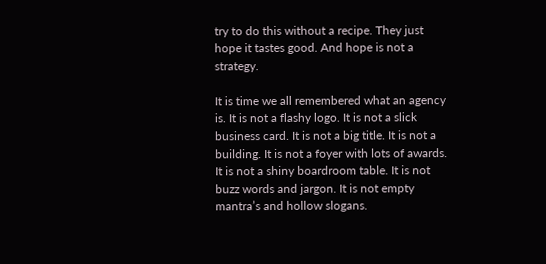try to do this without a recipe. They just hope it tastes good. And hope is not a strategy.

It is time we all remembered what an agency is. It is not a flashy logo. It is not a slick business card. It is not a big title. It is not a building. It is not a foyer with lots of awards. It is not a shiny boardroom table. It is not buzz words and jargon. It is not empty mantra’s and hollow slogans.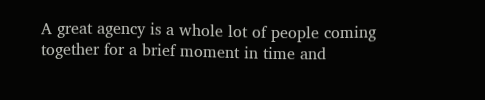A great agency is a whole lot of people coming together for a brief moment in time and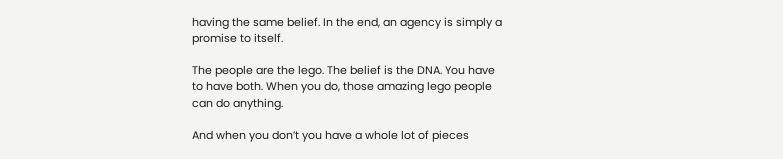having the same belief. In the end, an agency is simply a promise to itself.

The people are the lego. The belief is the DNA. You have to have both. When you do, those amazing lego people can do anything.

And when you don’t you have a whole lot of pieces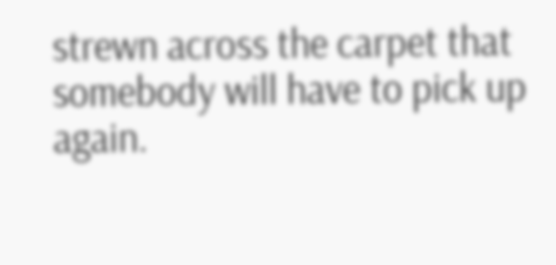strewn across the carpet that somebody will have to pick up again.